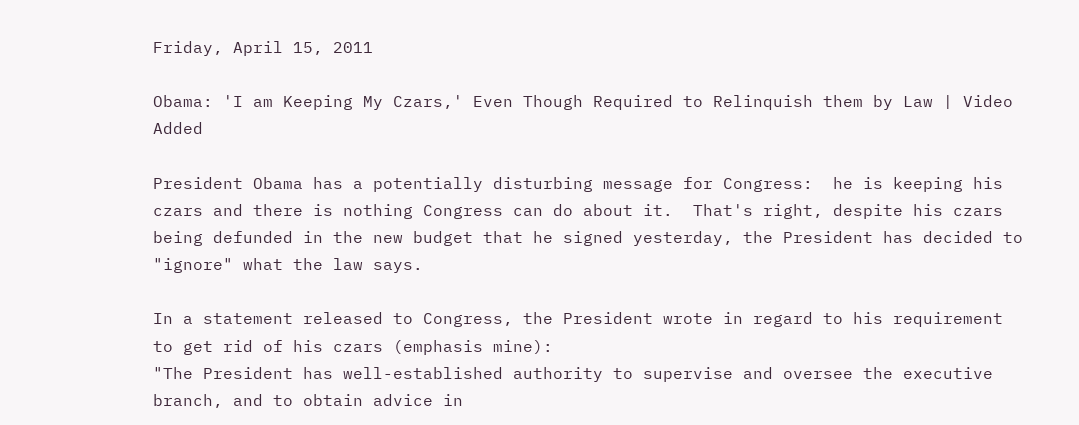Friday, April 15, 2011

Obama: 'I am Keeping My Czars,' Even Though Required to Relinquish them by Law | Video Added

President Obama has a potentially disturbing message for Congress:  he is keeping his czars and there is nothing Congress can do about it.  That's right, despite his czars being defunded in the new budget that he signed yesterday, the President has decided to "ignore" what the law says.

In a statement released to Congress, the President wrote in regard to his requirement to get rid of his czars (emphasis mine):
"The President has well-established authority to supervise and oversee the executive branch, and to obtain advice in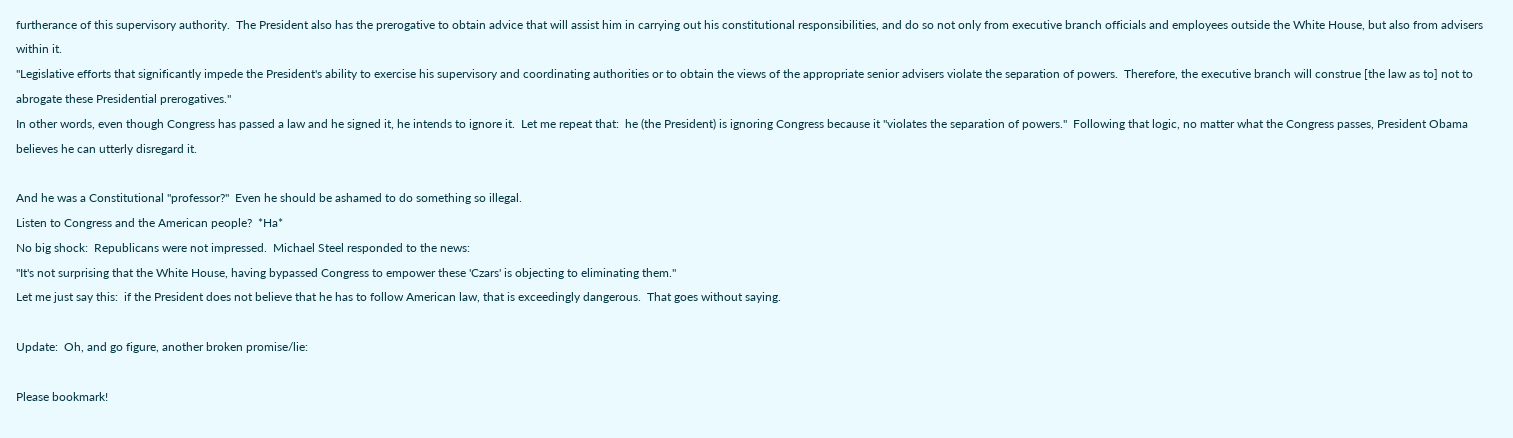furtherance of this supervisory authority.  The President also has the prerogative to obtain advice that will assist him in carrying out his constitutional responsibilities, and do so not only from executive branch officials and employees outside the White House, but also from advisers within it.
"Legislative efforts that significantly impede the President's ability to exercise his supervisory and coordinating authorities or to obtain the views of the appropriate senior advisers violate the separation of powers.  Therefore, the executive branch will construe [the law as to] not to abrogate these Presidential prerogatives."
In other words, even though Congress has passed a law and he signed it, he intends to ignore it.  Let me repeat that:  he (the President) is ignoring Congress because it "violates the separation of powers."  Following that logic, no matter what the Congress passes, President Obama believes he can utterly disregard it.

And he was a Constitutional "professor?"  Even he should be ashamed to do something so illegal.
Listen to Congress and the American people?  *Ha*
No big shock:  Republicans were not impressed.  Michael Steel responded to the news:
"It's not surprising that the White House, having bypassed Congress to empower these 'Czars' is objecting to eliminating them."
Let me just say this:  if the President does not believe that he has to follow American law, that is exceedingly dangerous.  That goes without saying.

Update:  Oh, and go figure, another broken promise/lie:

Please bookmark!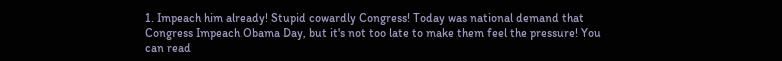1. Impeach him already! Stupid cowardly Congress! Today was national demand that Congress Impeach Obama Day, but it's not too late to make them feel the pressure! You can read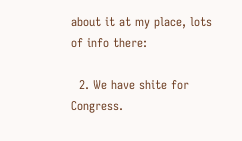about it at my place, lots of info there:

  2. We have shite for Congress.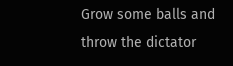Grow some balls and throw the dictator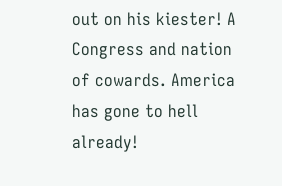out on his kiester! A Congress and nation of cowards. America has gone to hell already!